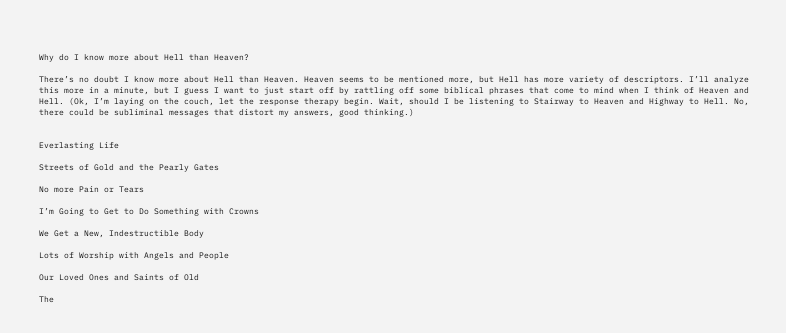Why do I know more about Hell than Heaven?

There’s no doubt I know more about Hell than Heaven. Heaven seems to be mentioned more, but Hell has more variety of descriptors. I’ll analyze this more in a minute, but I guess I want to just start off by rattling off some biblical phrases that come to mind when I think of Heaven and Hell. (Ok, I’m laying on the couch, let the response therapy begin. Wait, should I be listening to Stairway to Heaven and Highway to Hell. No, there could be subliminal messages that distort my answers, good thinking.)


Everlasting Life

Streets of Gold and the Pearly Gates

No more Pain or Tears

I’m Going to Get to Do Something with Crowns

We Get a New, Indestructible Body

Lots of Worship with Angels and People

Our Loved Ones and Saints of Old

The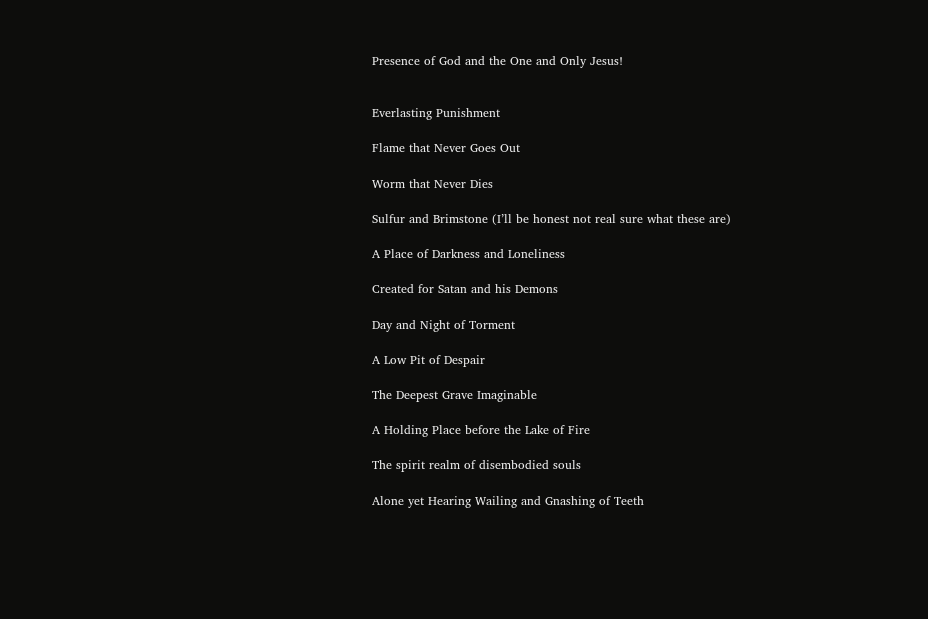Presence of God and the One and Only Jesus!


Everlasting Punishment

Flame that Never Goes Out

Worm that Never Dies

Sulfur and Brimstone (I’ll be honest not real sure what these are)

A Place of Darkness and Loneliness

Created for Satan and his Demons

Day and Night of Torment

A Low Pit of Despair

The Deepest Grave Imaginable

A Holding Place before the Lake of Fire

The spirit realm of disembodied souls

Alone yet Hearing Wailing and Gnashing of Teeth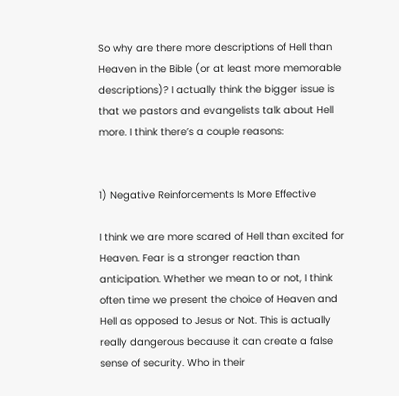So why are there more descriptions of Hell than Heaven in the Bible (or at least more memorable descriptions)? I actually think the bigger issue is that we pastors and evangelists talk about Hell more. I think there’s a couple reasons:


1) Negative Reinforcements Is More Effective

I think we are more scared of Hell than excited for Heaven. Fear is a stronger reaction than anticipation. Whether we mean to or not, I think often time we present the choice of Heaven and Hell as opposed to Jesus or Not. This is actually really dangerous because it can create a false sense of security. Who in their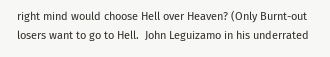right mind would choose Hell over Heaven? (Only Burnt-out losers want to go to Hell.  John Leguizamo in his underrated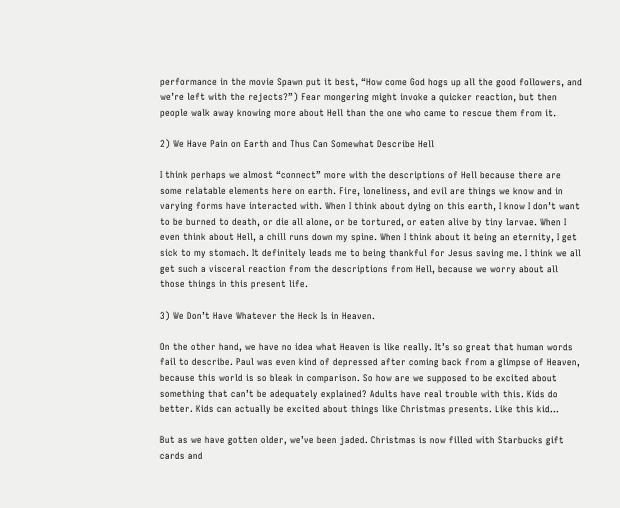performance in the movie Spawn put it best, “How come God hogs up all the good followers, and we’re left with the rejects?”) Fear mongering might invoke a quicker reaction, but then people walk away knowing more about Hell than the one who came to rescue them from it.

2) We Have Pain on Earth and Thus Can Somewhat Describe Hell

I think perhaps we almost “connect” more with the descriptions of Hell because there are some relatable elements here on earth. Fire, loneliness, and evil are things we know and in varying forms have interacted with. When I think about dying on this earth, I know I don’t want to be burned to death, or die all alone, or be tortured, or eaten alive by tiny larvae. When I even think about Hell, a chill runs down my spine. When I think about it being an eternity, I get sick to my stomach. It definitely leads me to being thankful for Jesus saving me. I think we all get such a visceral reaction from the descriptions from Hell, because we worry about all those things in this present life.

3) We Don’t Have Whatever the Heck Is in Heaven.

On the other hand, we have no idea what Heaven is like really. It’s so great that human words fail to describe. Paul was even kind of depressed after coming back from a glimpse of Heaven, because this world is so bleak in comparison. So how are we supposed to be excited about something that can’t be adequately explained? Adults have real trouble with this. Kids do better. Kids can actually be excited about things like Christmas presents. Like this kid…

But as we have gotten older, we’ve been jaded. Christmas is now filled with Starbucks gift cards and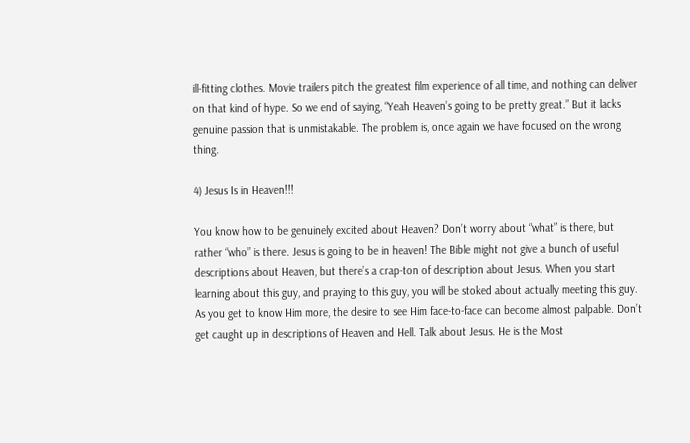ill-fitting clothes. Movie trailers pitch the greatest film experience of all time, and nothing can deliver on that kind of hype. So we end of saying, “Yeah Heaven’s going to be pretty great.” But it lacks genuine passion that is unmistakable. The problem is, once again we have focused on the wrong thing.

4) Jesus Is in Heaven!!!

You know how to be genuinely excited about Heaven? Don’t worry about “what” is there, but rather “who” is there. Jesus is going to be in heaven! The Bible might not give a bunch of useful descriptions about Heaven, but there’s a crap-ton of description about Jesus. When you start learning about this guy, and praying to this guy, you will be stoked about actually meeting this guy. As you get to know Him more, the desire to see Him face-to-face can become almost palpable. Don’t get caught up in descriptions of Heaven and Hell. Talk about Jesus. He is the Most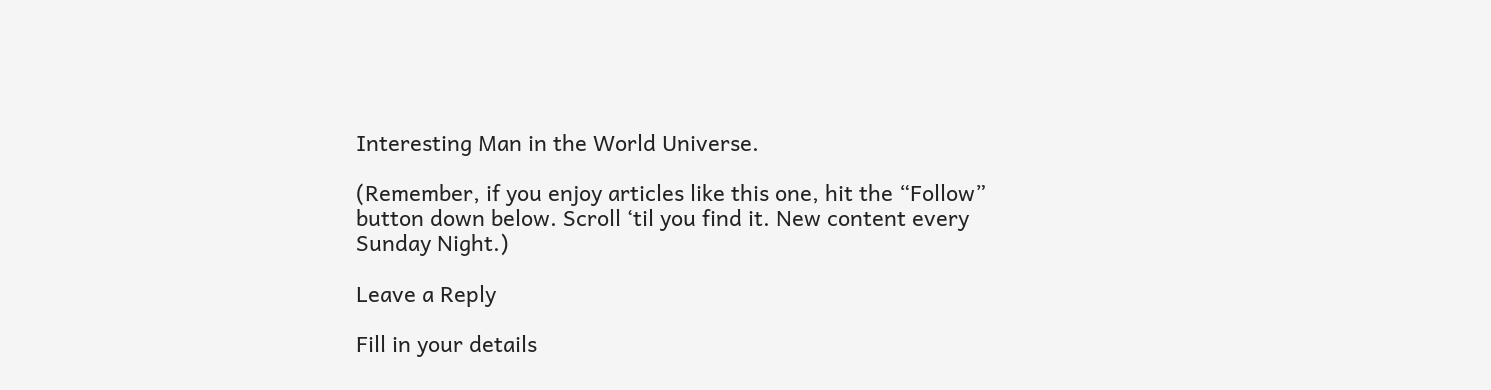Interesting Man in the World Universe.

(Remember, if you enjoy articles like this one, hit the “Follow” button down below. Scroll ‘til you find it. New content every Sunday Night.)

Leave a Reply

Fill in your details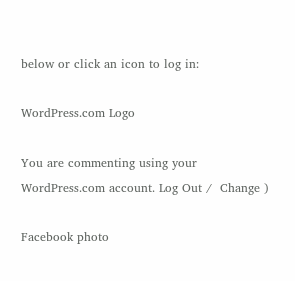below or click an icon to log in:

WordPress.com Logo

You are commenting using your WordPress.com account. Log Out /  Change )

Facebook photo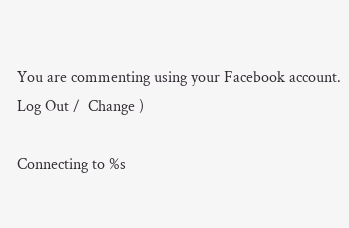You are commenting using your Facebook account. Log Out /  Change )

Connecting to %s